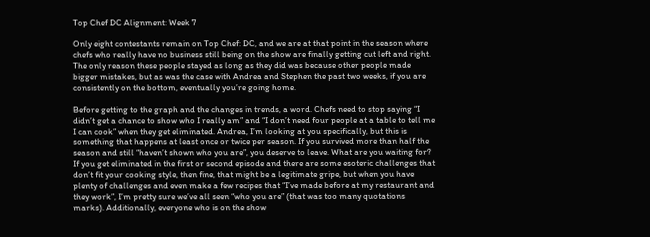Top Chef DC Alignment: Week 7

Only eight contestants remain on Top Chef: DC, and we are at that point in the season where chefs who really have no business still being on the show are finally getting cut left and right. The only reason these people stayed as long as they did was because other people made bigger mistakes, but as was the case with Andrea and Stephen the past two weeks, if you are consistently on the bottom, eventually you’re going home.

Before getting to the graph and the changes in trends, a word. Chefs need to stop saying “I didn’t get a chance to show who I really am” and “I don’t need four people at a table to tell me I can cook” when they get eliminated. Andrea, I’m looking at you specifically, but this is something that happens at least once or twice per season. If you survived more than half the season and still “haven’t shown who you are”, you deserve to leave. What are you waiting for? If you get eliminated in the first or second episode and there are some esoteric challenges that don’t fit your cooking style, then fine, that might be a legitimate gripe, but when you have plenty of challenges and even make a few recipes that “I’ve made before at my restaurant and they work”, I’m pretty sure we’ve all seen “who you are” (that was too many quotations marks). Additionally, everyone who is on the show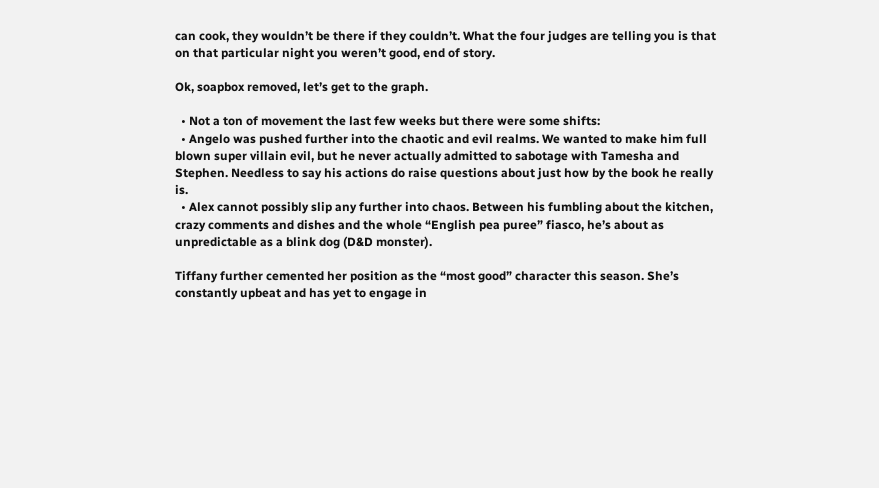can cook, they wouldn’t be there if they couldn’t. What the four judges are telling you is that on that particular night you weren’t good, end of story.

Ok, soapbox removed, let’s get to the graph.

  • Not a ton of movement the last few weeks but there were some shifts:
  • Angelo was pushed further into the chaotic and evil realms. We wanted to make him full blown super villain evil, but he never actually admitted to sabotage with Tamesha and Stephen. Needless to say his actions do raise questions about just how by the book he really is.
  • Alex cannot possibly slip any further into chaos. Between his fumbling about the kitchen, crazy comments and dishes and the whole “English pea puree” fiasco, he’s about as unpredictable as a blink dog (D&D monster).

Tiffany further cemented her position as the “most good” character this season. She’s constantly upbeat and has yet to engage in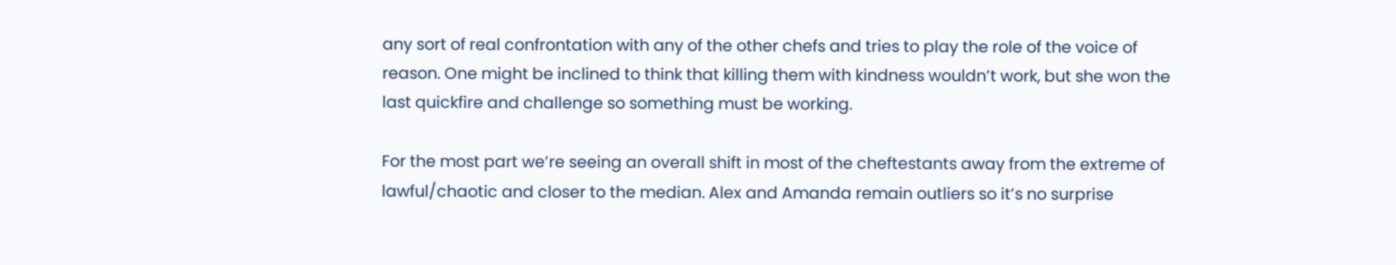any sort of real confrontation with any of the other chefs and tries to play the role of the voice of reason. One might be inclined to think that killing them with kindness wouldn’t work, but she won the last quickfire and challenge so something must be working.

For the most part we’re seeing an overall shift in most of the cheftestants away from the extreme of lawful/chaotic and closer to the median. Alex and Amanda remain outliers so it’s no surprise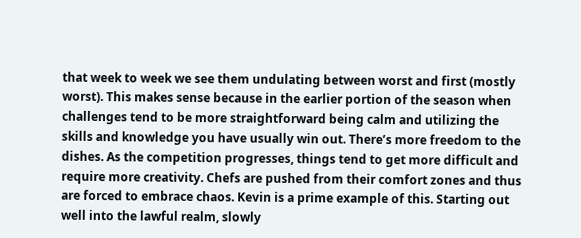that week to week we see them undulating between worst and first (mostly worst). This makes sense because in the earlier portion of the season when challenges tend to be more straightforward being calm and utilizing the skills and knowledge you have usually win out. There’s more freedom to the dishes. As the competition progresses, things tend to get more difficult and require more creativity. Chefs are pushed from their comfort zones and thus are forced to embrace chaos. Kevin is a prime example of this. Starting out well into the lawful realm, slowly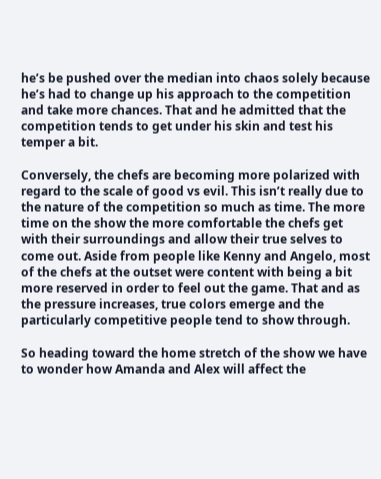he’s be pushed over the median into chaos solely because he’s had to change up his approach to the competition and take more chances. That and he admitted that the competition tends to get under his skin and test his temper a bit.

Conversely, the chefs are becoming more polarized with regard to the scale of good vs evil. This isn’t really due to the nature of the competition so much as time. The more time on the show the more comfortable the chefs get with their surroundings and allow their true selves to come out. Aside from people like Kenny and Angelo, most of the chefs at the outset were content with being a bit more reserved in order to feel out the game. That and as the pressure increases, true colors emerge and the particularly competitive people tend to show through.

So heading toward the home stretch of the show we have to wonder how Amanda and Alex will affect the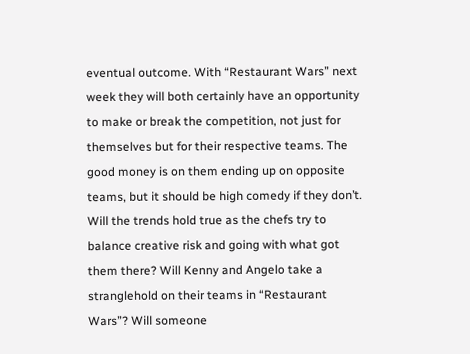eventual outcome. With “Restaurant Wars” next week they will both certainly have an opportunity to make or break the competition, not just for themselves but for their respective teams. The good money is on them ending up on opposite teams, but it should be high comedy if they don’t. Will the trends hold true as the chefs try to balance creative risk and going with what got them there? Will Kenny and Angelo take a stranglehold on their teams in “Restaurant Wars”? Will someone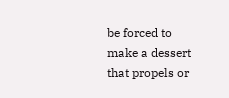be forced to make a dessert that propels or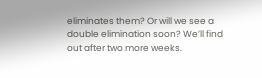eliminates them? Or will we see a double elimination soon? We’ll find out after two more weeks.